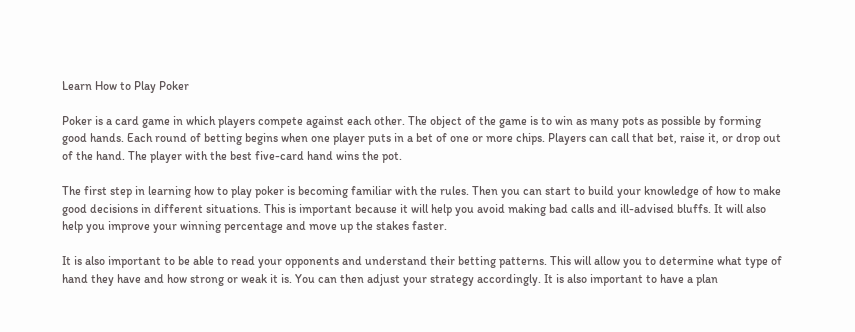Learn How to Play Poker

Poker is a card game in which players compete against each other. The object of the game is to win as many pots as possible by forming good hands. Each round of betting begins when one player puts in a bet of one or more chips. Players can call that bet, raise it, or drop out of the hand. The player with the best five-card hand wins the pot.

The first step in learning how to play poker is becoming familiar with the rules. Then you can start to build your knowledge of how to make good decisions in different situations. This is important because it will help you avoid making bad calls and ill-advised bluffs. It will also help you improve your winning percentage and move up the stakes faster.

It is also important to be able to read your opponents and understand their betting patterns. This will allow you to determine what type of hand they have and how strong or weak it is. You can then adjust your strategy accordingly. It is also important to have a plan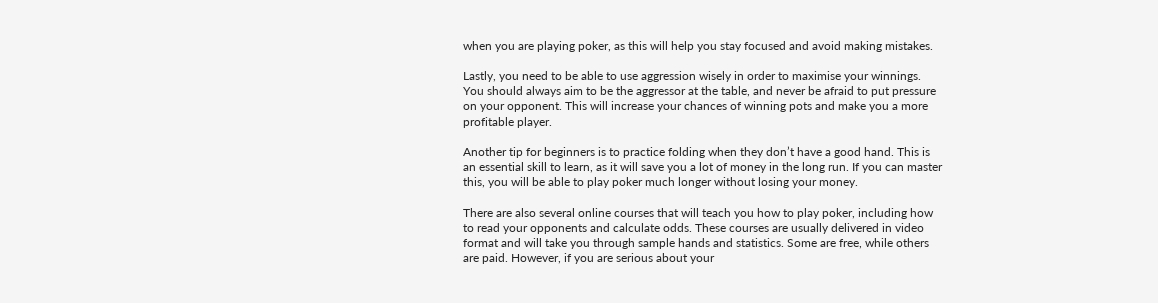when you are playing poker, as this will help you stay focused and avoid making mistakes.

Lastly, you need to be able to use aggression wisely in order to maximise your winnings. You should always aim to be the aggressor at the table, and never be afraid to put pressure on your opponent. This will increase your chances of winning pots and make you a more profitable player.

Another tip for beginners is to practice folding when they don’t have a good hand. This is an essential skill to learn, as it will save you a lot of money in the long run. If you can master this, you will be able to play poker much longer without losing your money.

There are also several online courses that will teach you how to play poker, including how to read your opponents and calculate odds. These courses are usually delivered in video format and will take you through sample hands and statistics. Some are free, while others are paid. However, if you are serious about your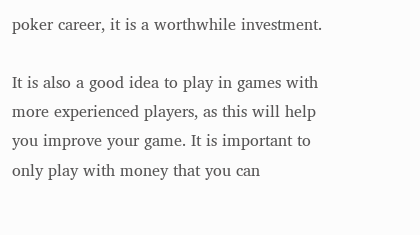poker career, it is a worthwhile investment.

It is also a good idea to play in games with more experienced players, as this will help you improve your game. It is important to only play with money that you can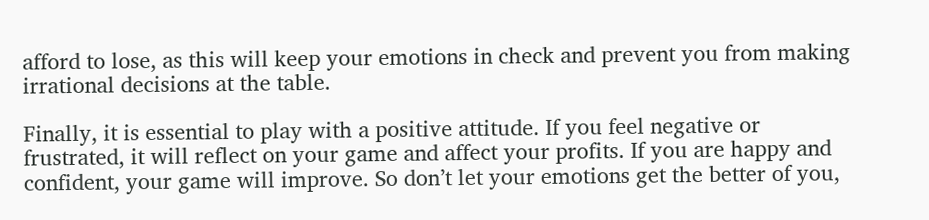afford to lose, as this will keep your emotions in check and prevent you from making irrational decisions at the table.

Finally, it is essential to play with a positive attitude. If you feel negative or frustrated, it will reflect on your game and affect your profits. If you are happy and confident, your game will improve. So don’t let your emotions get the better of you,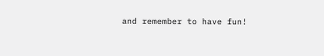and remember to have fun!